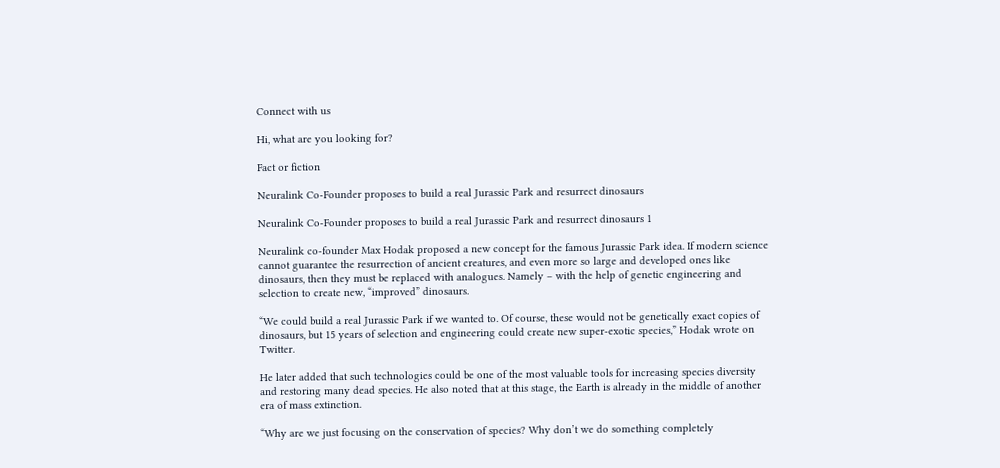Connect with us

Hi, what are you looking for?

Fact or fiction

Neuralink Co-Founder proposes to build a real Jurassic Park and resurrect dinosaurs

Neuralink Co-Founder proposes to build a real Jurassic Park and resurrect dinosaurs 1

Neuralink co-founder Max Hodak proposed a new concept for the famous Jurassic Park idea. If modern science cannot guarantee the resurrection of ancient creatures, and even more so large and developed ones like dinosaurs, then they must be replaced with analogues. Namely – with the help of genetic engineering and selection to create new, “improved” dinosaurs.

“We could build a real Jurassic Park if we wanted to. Of course, these would not be genetically exact copies of dinosaurs, but 15 years of selection and engineering could create new super-exotic species,” Hodak wrote on Twitter.

He later added that such technologies could be one of the most valuable tools for increasing species diversity and restoring many dead species. He also noted that at this stage, the Earth is already in the middle of another era of mass extinction.

“Why are we just focusing on the conservation of species? Why don’t we do something completely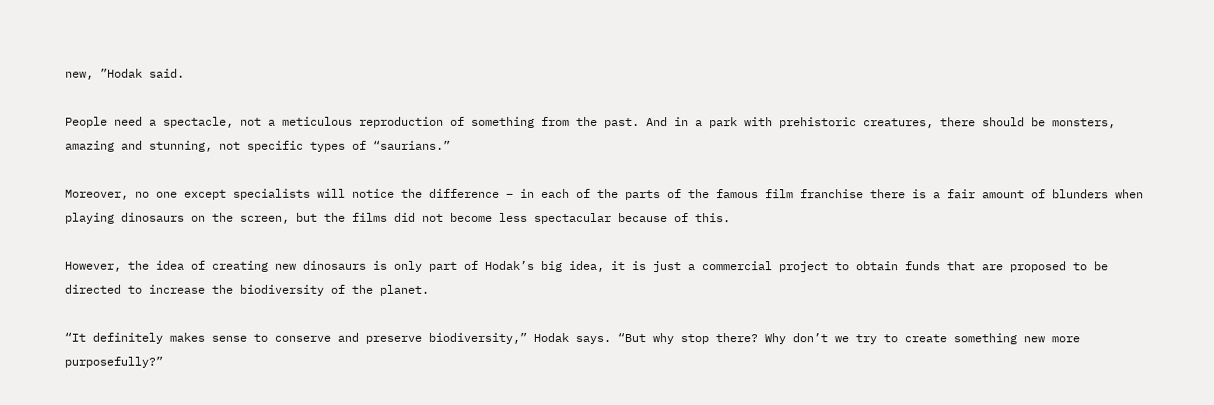new, ”Hodak said.

People need a spectacle, not a meticulous reproduction of something from the past. And in a park with prehistoric creatures, there should be monsters, amazing and stunning, not specific types of “saurians.”

Moreover, no one except specialists will notice the difference – in each of the parts of the famous film franchise there is a fair amount of blunders when playing dinosaurs on the screen, but the films did not become less spectacular because of this.

However, the idea of creating new dinosaurs is only part of Hodak’s big idea, it is just a commercial project to obtain funds that are proposed to be directed to increase the biodiversity of the planet.

“It definitely makes sense to conserve and preserve biodiversity,” Hodak says. “But why stop there? Why don’t we try to create something new more purposefully?”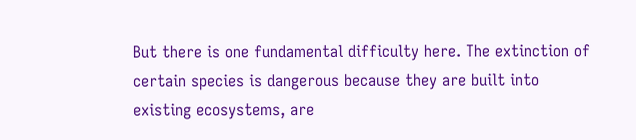But there is one fundamental difficulty here. The extinction of certain species is dangerous because they are built into existing ecosystems, are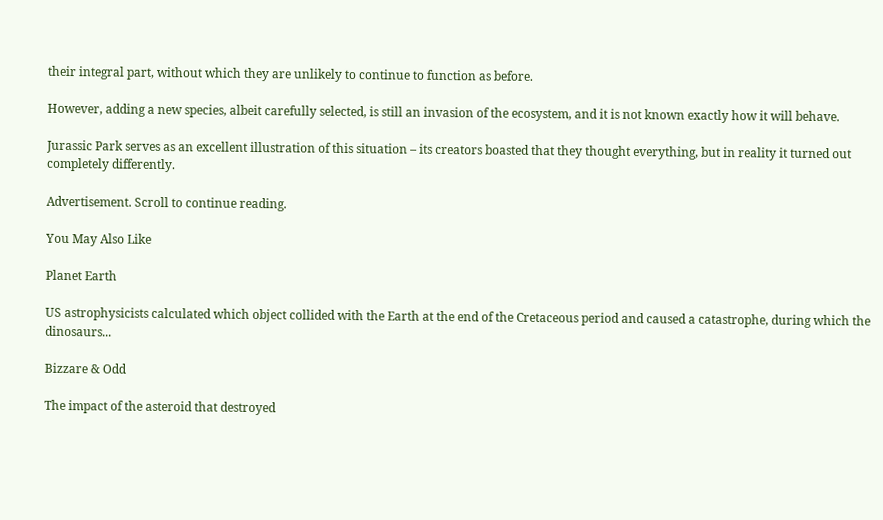their integral part, without which they are unlikely to continue to function as before.

However, adding a new species, albeit carefully selected, is still an invasion of the ecosystem, and it is not known exactly how it will behave.

Jurassic Park serves as an excellent illustration of this situation – its creators boasted that they thought everything, but in reality it turned out completely differently.

Advertisement. Scroll to continue reading.

You May Also Like

Planet Earth

US astrophysicists calculated which object collided with the Earth at the end of the Cretaceous period and caused a catastrophe, during which the dinosaurs...

Bizzare & Odd

The impact of the asteroid that destroyed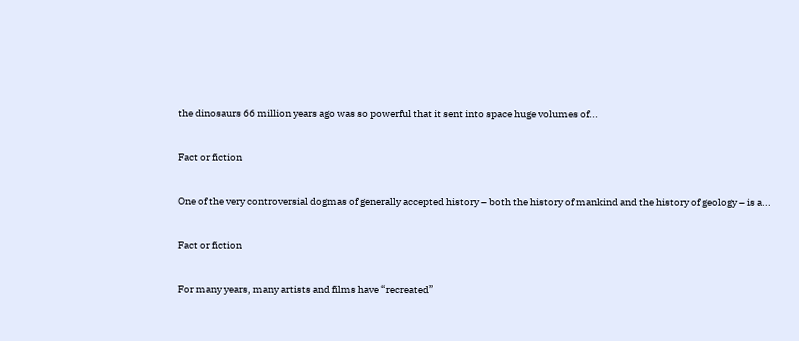the dinosaurs 66 million years ago was so powerful that it sent into space huge volumes of...

Fact or fiction

One of the very controversial dogmas of generally accepted history – both the history of mankind and the history of geology – is a...

Fact or fiction

For many years, many artists and films have “recreated”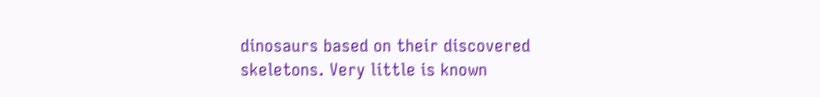dinosaurs based on their discovered skeletons. Very little is known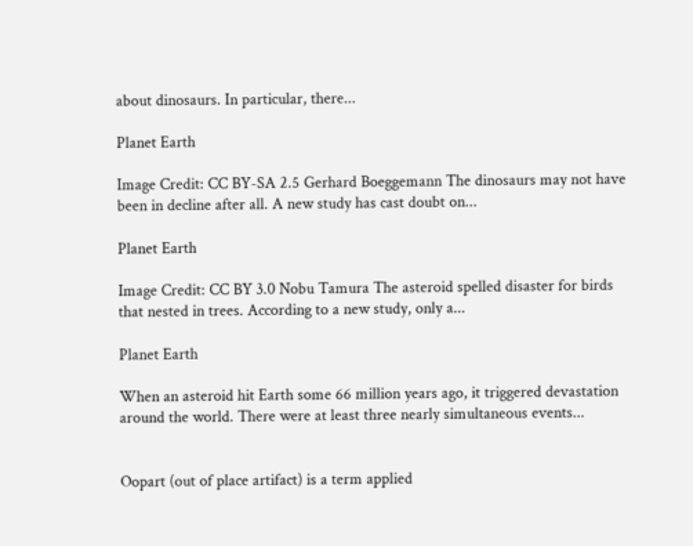about dinosaurs. In particular, there...

Planet Earth

Image Credit: CC BY-SA 2.5 Gerhard Boeggemann The dinosaurs may not have been in decline after all. A new study has cast doubt on...

Planet Earth

Image Credit: CC BY 3.0 Nobu Tamura The asteroid spelled disaster for birds that nested in trees. According to a new study, only a...

Planet Earth

When an asteroid hit Earth some 66 million years ago, it triggered devastation around the world. There were at least three nearly simultaneous events...


Oopart (out of place artifact) is a term applied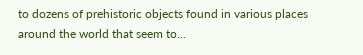to dozens of prehistoric objects found in various places around the world that seem to...